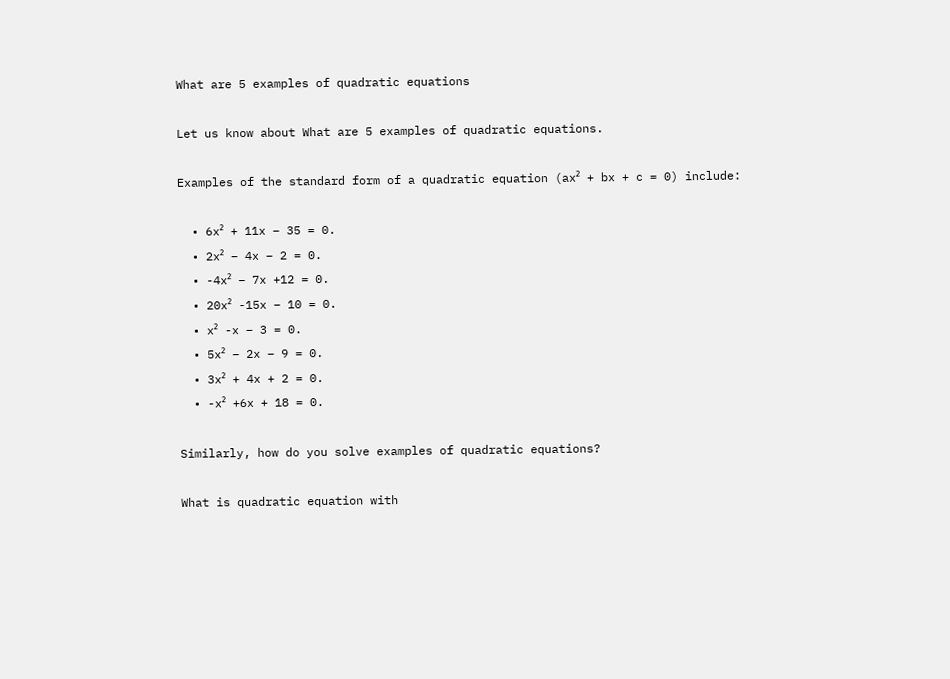What are 5 examples of quadratic equations

Let us know about What are 5 examples of quadratic equations.

Examples of the standard form of a quadratic equation (ax² + bx + c = 0) include:

  • 6x² + 11x – 35 = 0.
  • 2x² – 4x – 2 = 0.
  • -4x² – 7x +12 = 0.
  • 20x² -15x – 10 = 0.
  • x² -x – 3 = 0.
  • 5x² – 2x – 9 = 0.
  • 3x² + 4x + 2 = 0.
  • -x² +6x + 18 = 0.

Similarly, how do you solve examples of quadratic equations?

What is quadratic equation with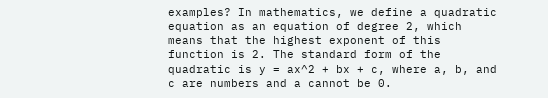examples? In mathematics, we define a quadratic equation as an equation of degree 2, which means that the highest exponent of this function is 2. The standard form of the quadratic is y = ax^2 + bx + c, where a, b, and c are numbers and a cannot be 0.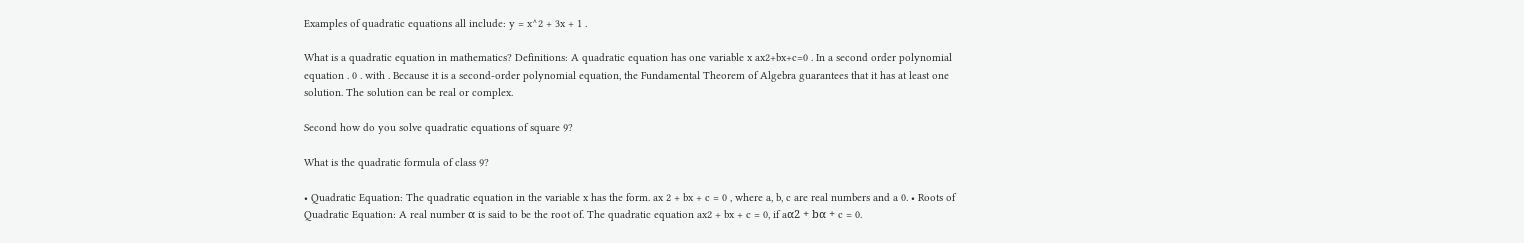Examples of quadratic equations all include: y = x^2 + 3x + 1 .

What is a quadratic equation in mathematics? Definitions: A quadratic equation has one variable x ax2+bx+c=0 . In a second order polynomial equation . 0 . with . Because it is a second-order polynomial equation, the Fundamental Theorem of Algebra guarantees that it has at least one solution. The solution can be real or complex.

Second how do you solve quadratic equations of square 9?

What is the quadratic formula of class 9?

• Quadratic Equation: The quadratic equation in the variable x has the form. ax 2 + bx + c = 0 , where a, b, c are real numbers and a 0. • Roots of Quadratic Equation: A real number α is said to be the root of. The quadratic equation ax2 + bx + c = 0, if aα2 + bα + c = 0.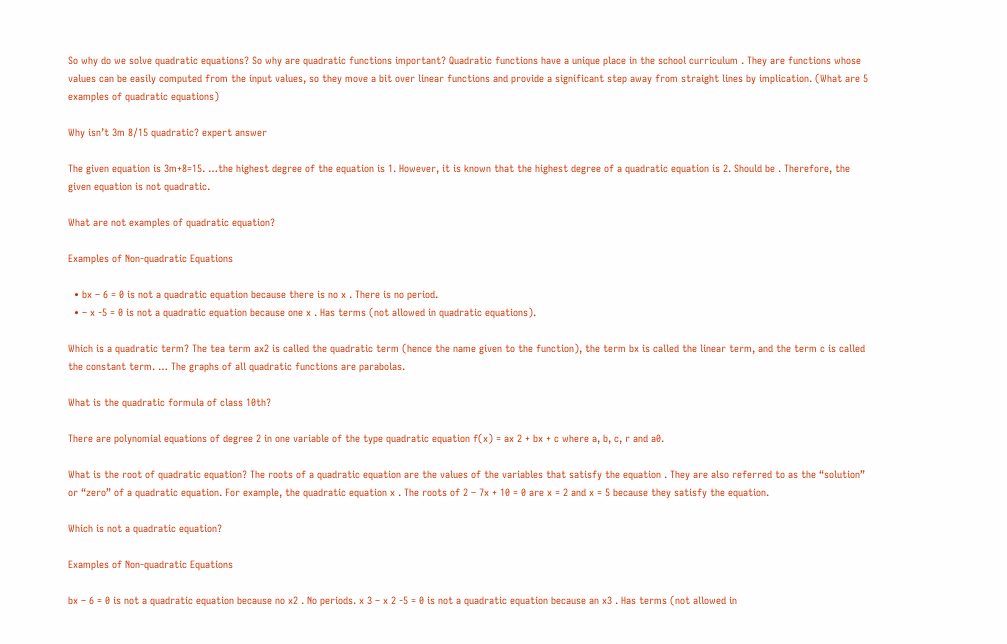So why do we solve quadratic equations? So why are quadratic functions important? Quadratic functions have a unique place in the school curriculum . They are functions whose values can be easily computed from the input values, so they move a bit over linear functions and provide a significant step away from straight lines by implication. (What are 5 examples of quadratic equations)

Why isn’t 3m 8/15 quadratic? expert answer

The given equation is 3m+8=15. …the highest degree of the equation is 1. However, it is known that the highest degree of a quadratic equation is 2. Should be . Therefore, the given equation is not quadratic.

What are not examples of quadratic equation?

Examples of Non-quadratic Equations

  • bx – 6 = 0 is not a quadratic equation because there is no x . There is no period.
  • – x -5 = 0 is not a quadratic equation because one x . Has terms (not allowed in quadratic equations).

Which is a quadratic term? The tea term ax2 is called the quadratic term (hence the name given to the function), the term bx is called the linear term, and the term c is called the constant term. … The graphs of all quadratic functions are parabolas.

What is the quadratic formula of class 10th?

There are polynomial equations of degree 2 in one variable of the type quadratic equation f(x) = ax 2 + bx + c where a, b, c, r and a0.

What is the root of quadratic equation? The roots of a quadratic equation are the values of the variables that satisfy the equation . They are also referred to as the “solution” or “zero” of a quadratic equation. For example, the quadratic equation x . The roots of 2 – 7x + 10 = 0 are x = 2 and x = 5 because they satisfy the equation.

Which is not a quadratic equation?

Examples of Non-quadratic Equations

bx – 6 = 0 is not a quadratic equation because no x2 . No periods. x 3 – x 2 -5 = 0 is not a quadratic equation because an x3 . Has terms (not allowed in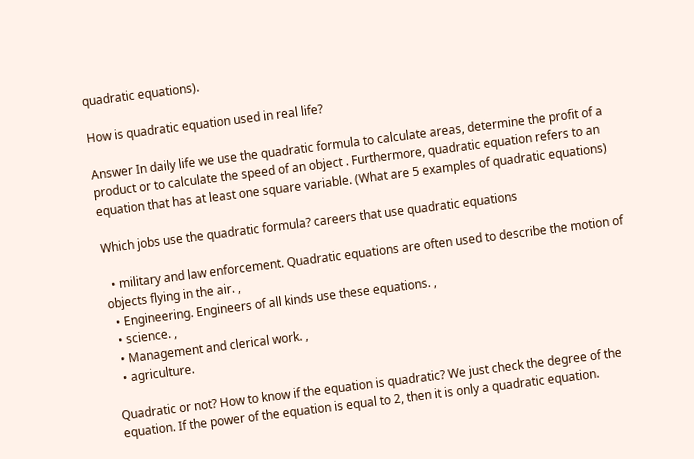quadratic equations).

How is quadratic equation used in real life?

Answer In daily life we use the quadratic formula to calculate areas, determine the profit of a product or to calculate the speed of an object . Furthermore, quadratic equation refers to an equation that has at least one square variable. (What are 5 examples of quadratic equations)

Which jobs use the quadratic formula? careers that use quadratic equations

  • military and law enforcement. Quadratic equations are often used to describe the motion of objects flying in the air. ,
  • Engineering. Engineers of all kinds use these equations. ,
  • science. ,
  • Management and clerical work. ,
  • agriculture.

Quadratic or not? How to know if the equation is quadratic? We just check the degree of the equation. If the power of the equation is equal to 2, then it is only a quadratic equation.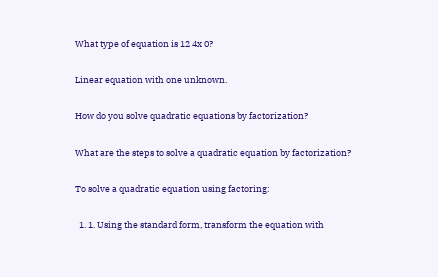What type of equation is 12 4x 0?

Linear equation with one unknown.

How do you solve quadratic equations by factorization?

What are the steps to solve a quadratic equation by factorization?

To solve a quadratic equation using factoring:

  1. 1. Using the standard form, transform the equation with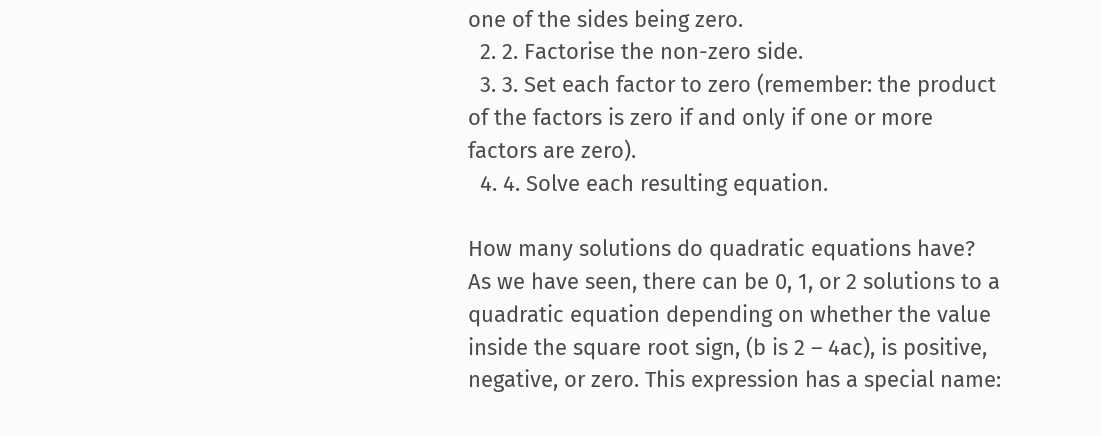one of the sides being zero.
  2. 2. Factorise the non-zero side.
  3. 3. Set each factor to zero (remember: the product of the factors is zero if and only if one or more factors are zero).
  4. 4. Solve each resulting equation.

How many solutions do quadratic equations have? As we have seen, there can be 0, 1, or 2 solutions to a quadratic equation depending on whether the value inside the square root sign, (b is 2 – 4ac), is positive, negative, or zero. This expression has a special name: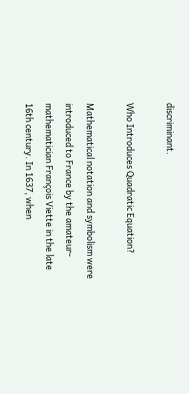discriminant.

Who Introduces Quadratic Equation?

Mathematical notation and symbolism were introduced to France by the amateur-mathematician François Viette in the late 16th century. In 1637, when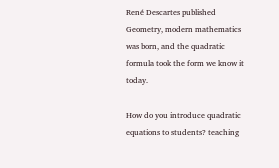René Descartes published Geometry, modern mathematics was born, and the quadratic formula took the form we know it today.

How do you introduce quadratic equations to students? teaching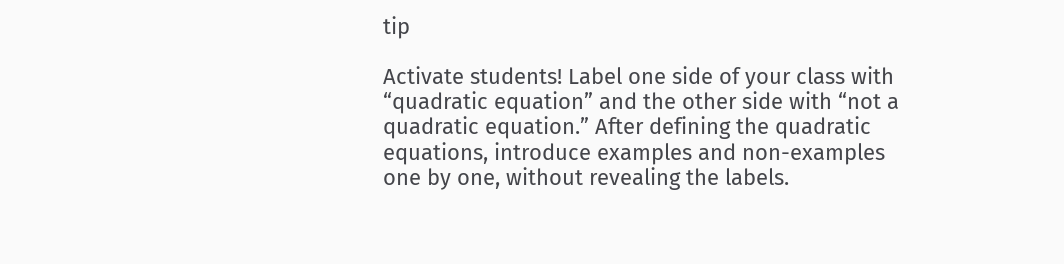tip

Activate students! Label one side of your class with “quadratic equation” and the other side with “not a quadratic equation.” After defining the quadratic equations, introduce examples and non-examples one by one, without revealing the labels.